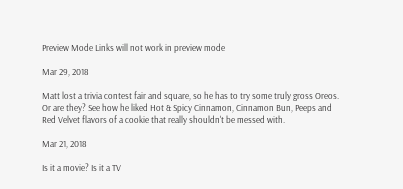Preview Mode Links will not work in preview mode

Mar 29, 2018

Matt lost a trivia contest fair and square, so he has to try some truly gross Oreos. Or are they? See how he liked Hot & Spicy Cinnamon, Cinnamon Bun, Peeps and Red Velvet flavors of a cookie that really shouldn't be messed with.

Mar 21, 2018

Is it a movie? Is it a TV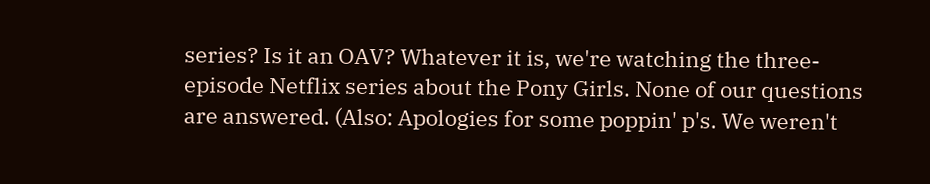series? Is it an OAV? Whatever it is, we're watching the three-episode Netflix series about the Pony Girls. None of our questions are answered. (Also: Apologies for some poppin' p's. We weren't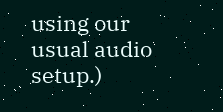using our usual audio setup.)